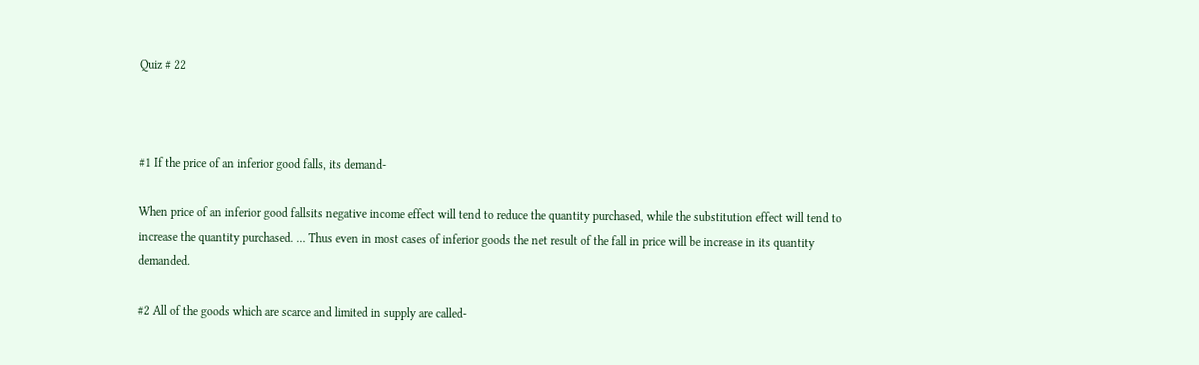Quiz # 22



#1 If the price of an inferior good falls, its demand-

When price of an inferior good fallsits negative income effect will tend to reduce the quantity purchased, while the substitution effect will tend to increase the quantity purchased. … Thus even in most cases of inferior goods the net result of the fall in price will be increase in its quantity demanded.

#2 All of the goods which are scarce and limited in supply are called-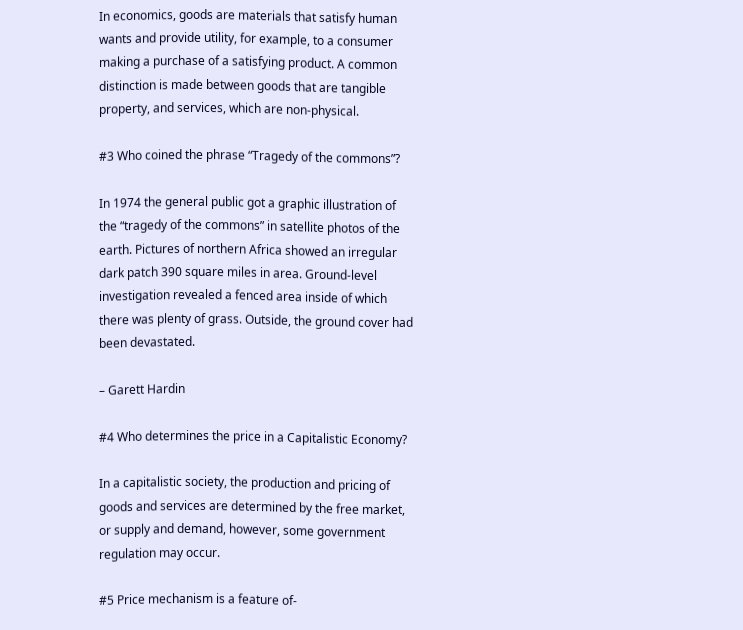In economics, goods are materials that satisfy human wants and provide utility, for example, to a consumer making a purchase of a satisfying product. A common distinction is made between goods that are tangible property, and services, which are non-physical.

#3 Who coined the phrase “Tragedy of the commons”?

In 1974 the general public got a graphic illustration of the “tragedy of the commons” in satellite photos of the earth. Pictures of northern Africa showed an irregular dark patch 390 square miles in area. Ground-level investigation revealed a fenced area inside of which there was plenty of grass. Outside, the ground cover had been devastated.

– Garett Hardin

#4 Who determines the price in a Capitalistic Economy?

In a capitalistic society, the production and pricing of goods and services are determined by the free market, or supply and demand, however, some government regulation may occur.

#5 Price mechanism is a feature of-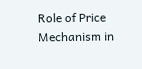Role of Price Mechanism in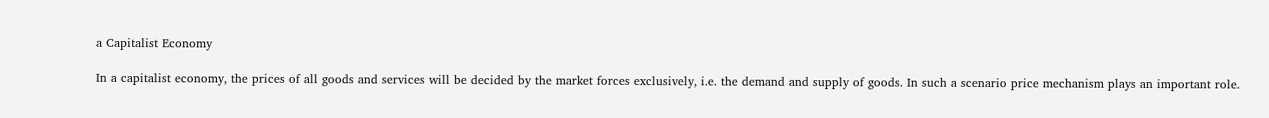a Capitalist Economy

In a capitalist economy, the prices of all goods and services will be decided by the market forces exclusively, i.e. the demand and supply of goods. In such a scenario price mechanism plays an important role.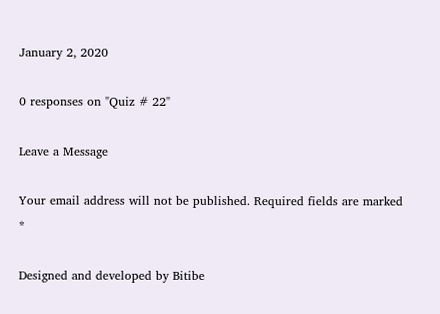January 2, 2020

0 responses on "Quiz # 22"

Leave a Message

Your email address will not be published. Required fields are marked *

Designed and developed by Bitibe